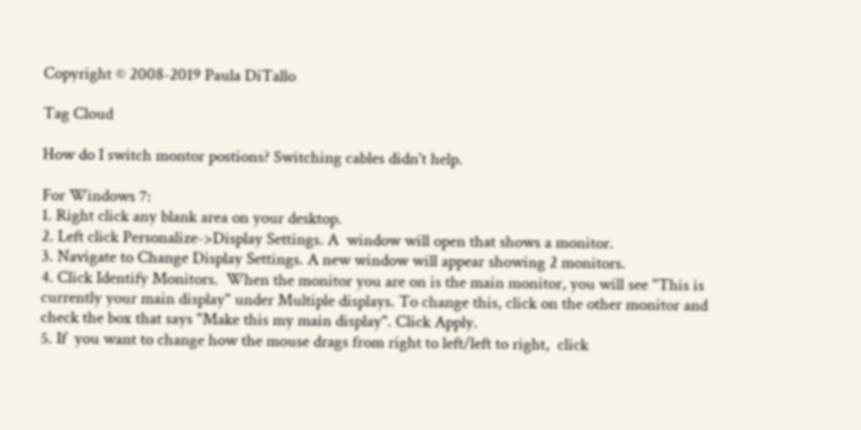Copyright © 2008-2019 Paula DiTallo

Tag Cloud

How do I switch montor postions? Switching cables didn't help.

For Windows 7:
1. Right click any blank area on your desktop.
2. Left click Personalize->Display Settings. A  window will open that shows a monitor.
3. Navigate to Change Display Settings. A new window will appear showing 2 monitors.
4. Click Identify Monitors.  When the monitor you are on is the main monitor, you will see "This is currently your main display" under Multiple displays. To change this, click on the other monitor and check the box that says "Make this my main display". Click Apply.
5. If  you want to change how the mouse drags from right to left/left to right,  click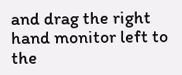and drag the right hand monitor left to the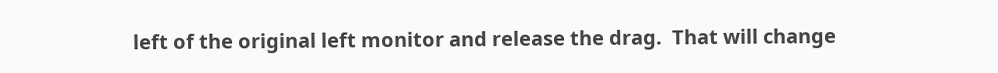left of the original left monitor and release the drag.  That will change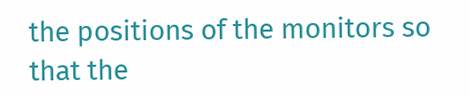the positions of the monitors so that the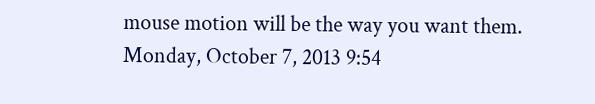mouse motion will be the way you want them.
Monday, October 7, 2013 9:54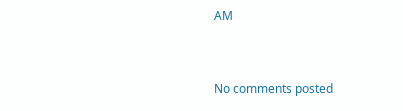AM


No comments posted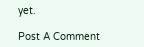yet.

Post A Comment